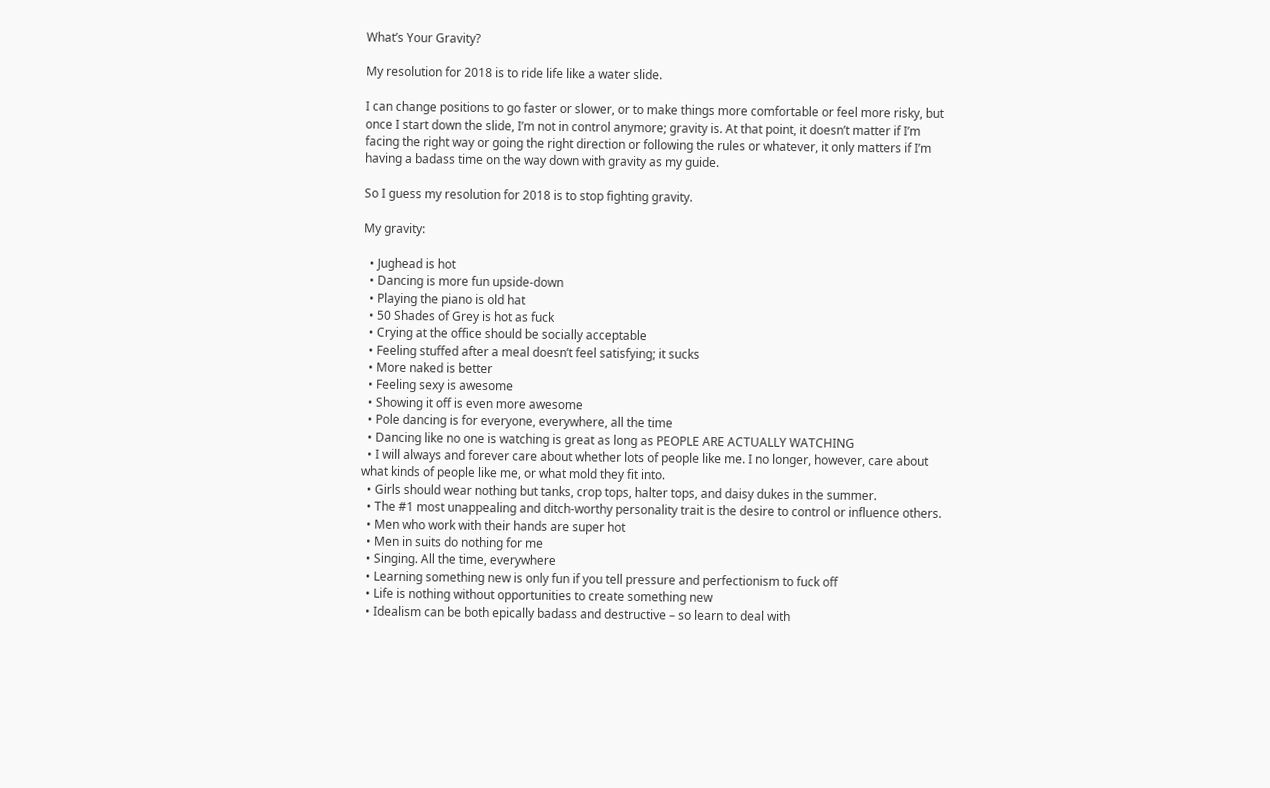What’s Your Gravity?

My resolution for 2018 is to ride life like a water slide.

I can change positions to go faster or slower, or to make things more comfortable or feel more risky, but once I start down the slide, I’m not in control anymore; gravity is. At that point, it doesn’t matter if I’m facing the right way or going the right direction or following the rules or whatever, it only matters if I’m having a badass time on the way down with gravity as my guide.

So I guess my resolution for 2018 is to stop fighting gravity.

My gravity:

  • Jughead is hot
  • Dancing is more fun upside-down
  • Playing the piano is old hat
  • 50 Shades of Grey is hot as fuck
  • Crying at the office should be socially acceptable
  • Feeling stuffed after a meal doesn’t feel satisfying; it sucks
  • More naked is better
  • Feeling sexy is awesome
  • Showing it off is even more awesome
  • Pole dancing is for everyone, everywhere, all the time
  • Dancing like no one is watching is great as long as PEOPLE ARE ACTUALLY WATCHING
  • I will always and forever care about whether lots of people like me. I no longer, however, care about what kinds of people like me, or what mold they fit into.
  • Girls should wear nothing but tanks, crop tops, halter tops, and daisy dukes in the summer.
  • The #1 most unappealing and ditch-worthy personality trait is the desire to control or influence others.
  • Men who work with their hands are super hot
  • Men in suits do nothing for me
  • Singing. All the time, everywhere
  • Learning something new is only fun if you tell pressure and perfectionism to fuck off
  • Life is nothing without opportunities to create something new
  • Idealism can be both epically badass and destructive – so learn to deal with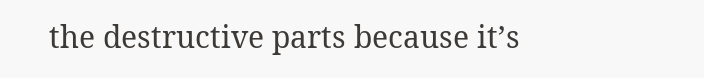the destructive parts because it’s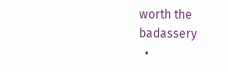worth the badassery
  •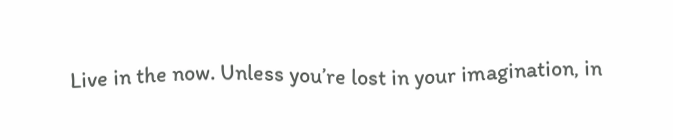Live in the now. Unless you’re lost in your imagination, in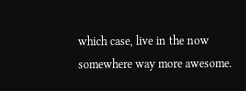which case, live in the now somewhere way more awesome.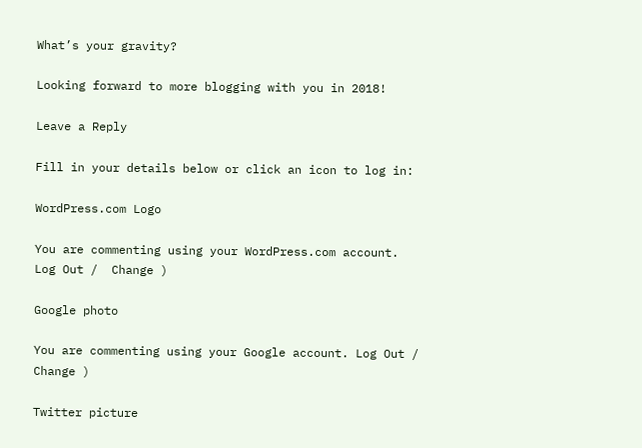What’s your gravity?

Looking forward to more blogging with you in 2018!

Leave a Reply

Fill in your details below or click an icon to log in:

WordPress.com Logo

You are commenting using your WordPress.com account. Log Out /  Change )

Google photo

You are commenting using your Google account. Log Out /  Change )

Twitter picture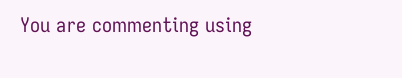You are commenting using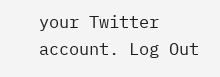your Twitter account. Log Out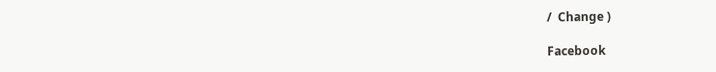/  Change )

Facebook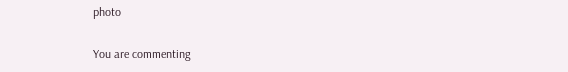photo

You are commenting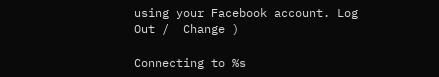using your Facebook account. Log Out /  Change )

Connecting to %s